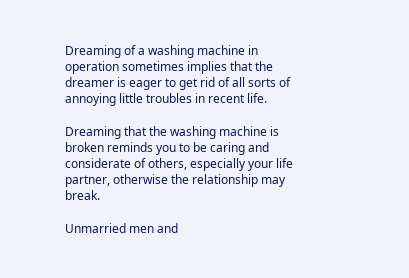Dreaming of a washing machine in operation sometimes implies that the dreamer is eager to get rid of all sorts of annoying little troubles in recent life.

Dreaming that the washing machine is broken reminds you to be caring and considerate of others, especially your life partner, otherwise the relationship may break.

Unmarried men and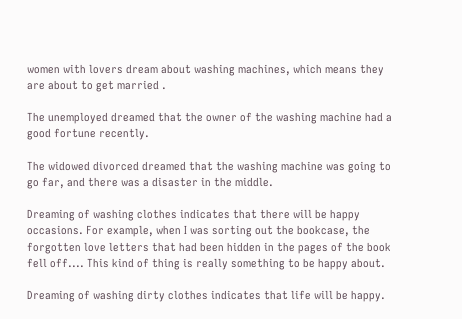women with lovers dream about washing machines, which means they are about to get married .

The unemployed dreamed that the owner of the washing machine had a good fortune recently.

The widowed divorced dreamed that the washing machine was going to go far, and there was a disaster in the middle.

Dreaming of washing clothes indicates that there will be happy occasions. For example, when I was sorting out the bookcase, the forgotten love letters that had been hidden in the pages of the book fell off.... This kind of thing is really something to be happy about.

Dreaming of washing dirty clothes indicates that life will be happy.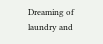Dreaming of laundry and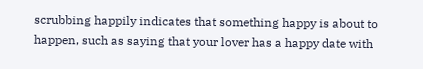scrubbing happily indicates that something happy is about to happen, such as saying that your lover has a happy date with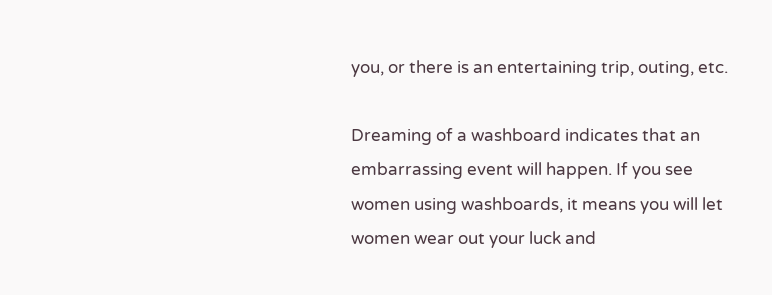you, or there is an entertaining trip, outing, etc.

Dreaming of a washboard indicates that an embarrassing event will happen. If you see women using washboards, it means you will let women wear out your luck and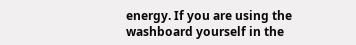energy. If you are using the washboard yourself in the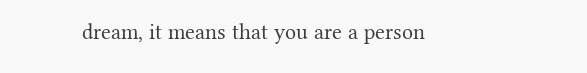dream, it means that you are a person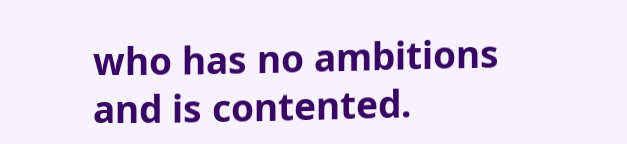who has no ambitions and is contented.